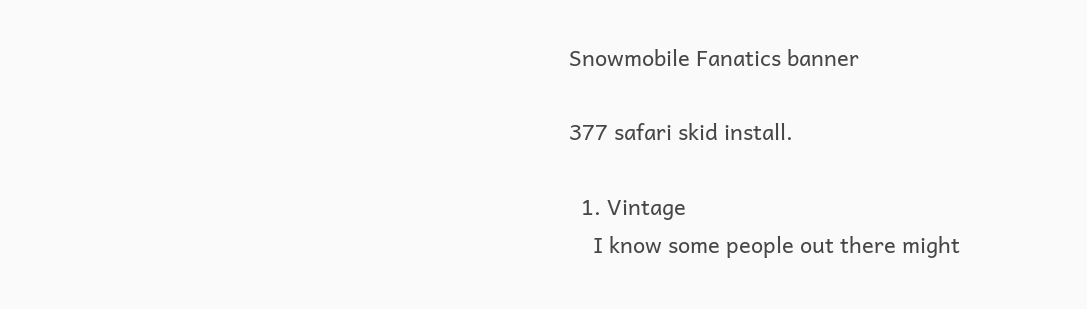Snowmobile Fanatics banner

377 safari skid install.

  1. Vintage
    I know some people out there might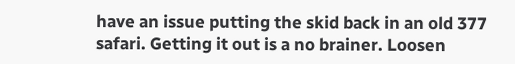have an issue putting the skid back in an old 377 safari. Getting it out is a no brainer. Loosen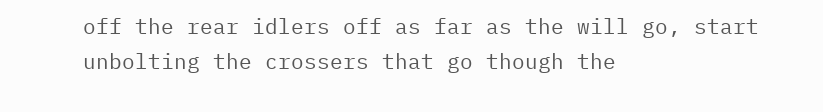off the rear idlers off as far as the will go, start unbolting the crossers that go though the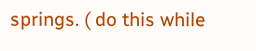springs. ( do this while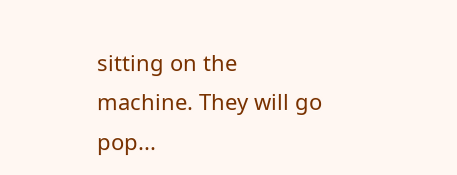sitting on the machine. They will go pop...